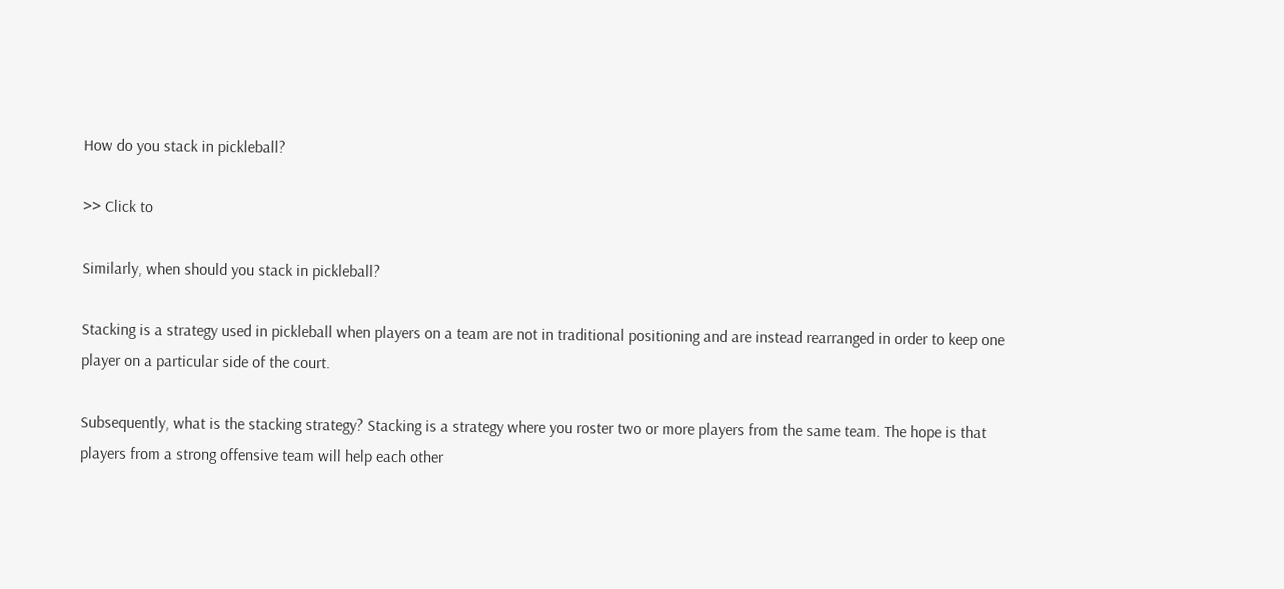How do you stack in pickleball?

>> Click to

Similarly, when should you stack in pickleball?

Stacking is a strategy used in pickleball when players on a team are not in traditional positioning and are instead rearranged in order to keep one player on a particular side of the court.

Subsequently, what is the stacking strategy? Stacking is a strategy where you roster two or more players from the same team. The hope is that players from a strong offensive team will help each other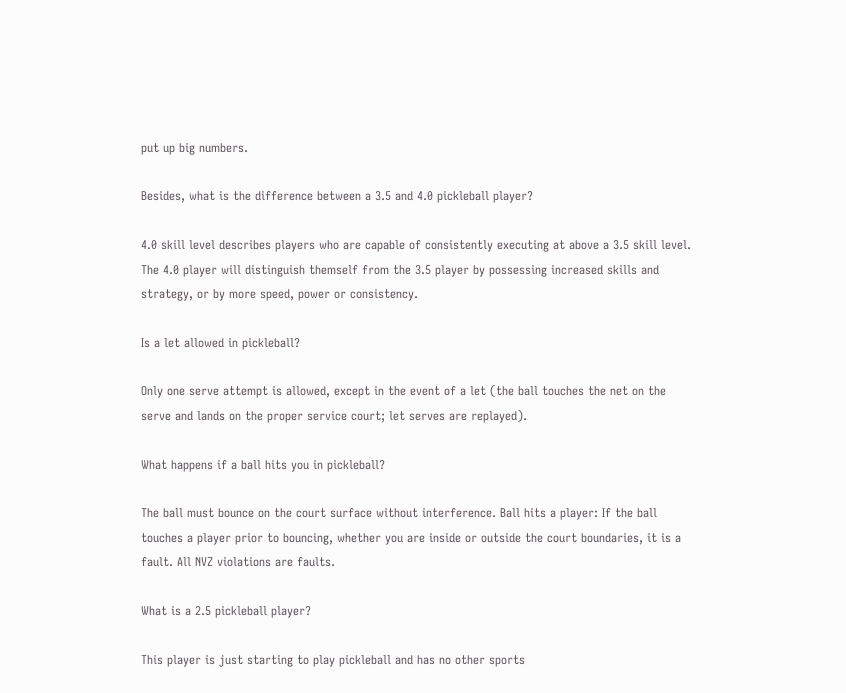put up big numbers.

Besides, what is the difference between a 3.5 and 4.0 pickleball player?

4.0 skill level describes players who are capable of consistently executing at above a 3.5 skill level. The 4.0 player will distinguish themself from the 3.5 player by possessing increased skills and strategy, or by more speed, power or consistency.

Is a let allowed in pickleball?

Only one serve attempt is allowed, except in the event of a let (the ball touches the net on the serve and lands on the proper service court; let serves are replayed).

What happens if a ball hits you in pickleball?

The ball must bounce on the court surface without interference. Ball hits a player: If the ball touches a player prior to bouncing, whether you are inside or outside the court boundaries, it is a fault. All NVZ violations are faults.

What is a 2.5 pickleball player?

This player is just starting to play pickleball and has no other sports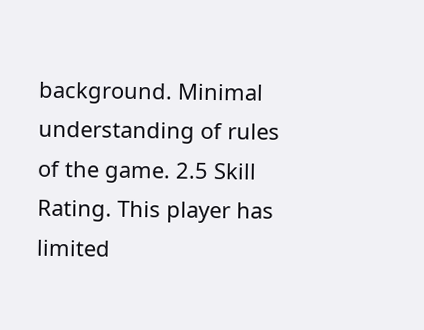background. Minimal understanding of rules of the game. 2.5 Skill Rating. This player has limited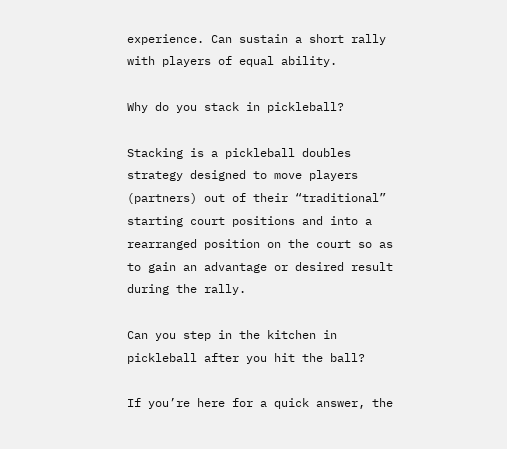experience. Can sustain a short rally with players of equal ability.

Why do you stack in pickleball?

Stacking is a pickleball doubles strategy designed to move players (partners) out of their “traditional” starting court positions and into a rearranged position on the court so as to gain an advantage or desired result during the rally.

Can you step in the kitchen in pickleball after you hit the ball?

If you’re here for a quick answer, the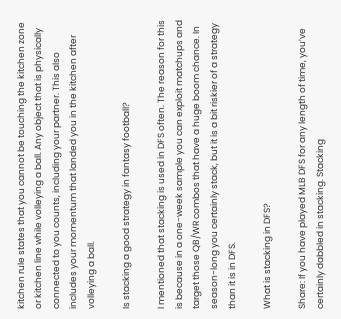kitchen rule states that you cannot be touching the kitchen zone or kitchen line while volleying a ball. Any object that is physically connected to you counts, including your partner. This also includes your momentum that landed you in the kitchen after volleying a ball.

Is stacking a good strategy in fantasy football?

I mentioned that stacking is used in DFS often. The reason for this is because in a one-week sample you can exploit matchups and target those QB/WR combos that have a huge boom chance. In season-long you certainly stack, but it is a bit riskier of a strategy than it is in DFS.

What is stacking in DFS?

Share: If you have played MLB DFS for any length of time, you’ve certainly dabbled in stacking. Stacking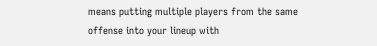means putting multiple players from the same offense into your lineup with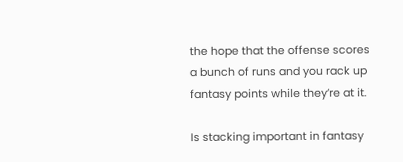the hope that the offense scores a bunch of runs and you rack up fantasy points while they’re at it.

Is stacking important in fantasy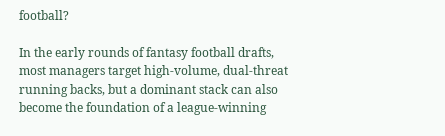football?

In the early rounds of fantasy football drafts, most managers target high-volume, dual-threat running backs, but a dominant stack can also become the foundation of a league-winning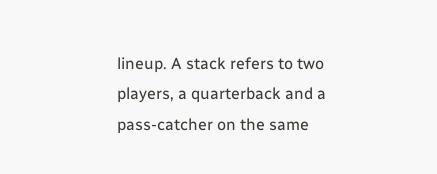lineup. A stack refers to two players, a quarterback and a pass-catcher on the same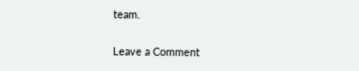team.

Leave a Comment